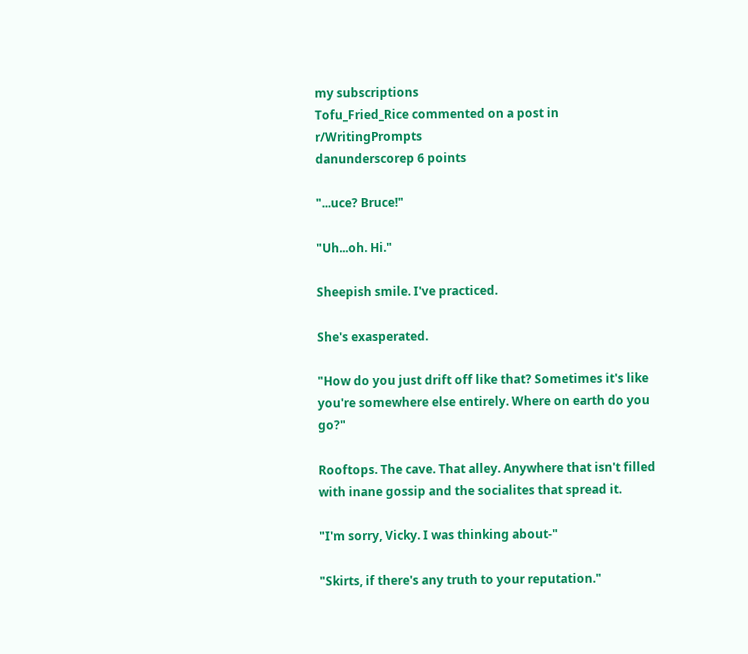my subscriptions
Tofu_Fried_Rice commented on a post in r/WritingPrompts
danunderscorep 6 points

"...uce? Bruce!"

"Uh...oh. Hi."

Sheepish smile. I've practiced.

She's exasperated.

"How do you just drift off like that? Sometimes it's like you're somewhere else entirely. Where on earth do you go?"

Rooftops. The cave. That alley. Anywhere that isn't filled with inane gossip and the socialites that spread it.

"I'm sorry, Vicky. I was thinking about-"

"Skirts, if there's any truth to your reputation."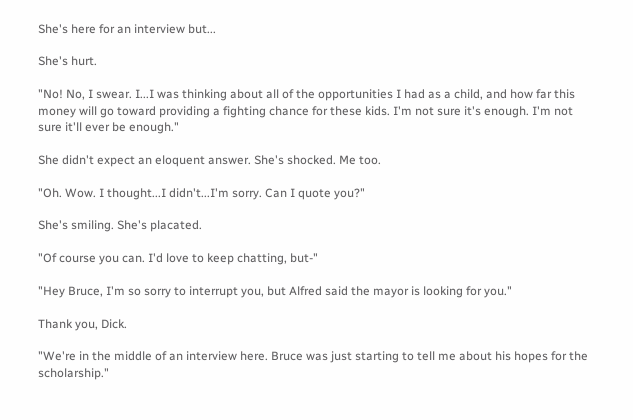She's here for an interview but...

She's hurt.

"No! No, I swear. I...I was thinking about all of the opportunities I had as a child, and how far this money will go toward providing a fighting chance for these kids. I'm not sure it's enough. I'm not sure it'll ever be enough."

She didn't expect an eloquent answer. She's shocked. Me too.

"Oh. Wow. I thought...I didn't...I'm sorry. Can I quote you?"

She's smiling. She's placated.

"Of course you can. I'd love to keep chatting, but-"

"Hey Bruce, I'm so sorry to interrupt you, but Alfred said the mayor is looking for you."

Thank you, Dick.

"We're in the middle of an interview here. Bruce was just starting to tell me about his hopes for the scholarship."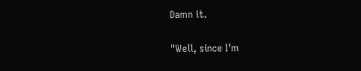Damn it.

"Well, since I'm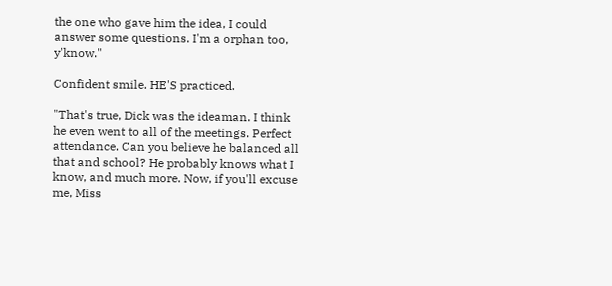the one who gave him the idea, I could answer some questions. I'm a orphan too, y'know."

Confident smile. HE'S practiced.

"That's true, Dick was the ideaman. I think he even went to all of the meetings. Perfect attendance. Can you believe he balanced all that and school? He probably knows what I know, and much more. Now, if you'll excuse me, Miss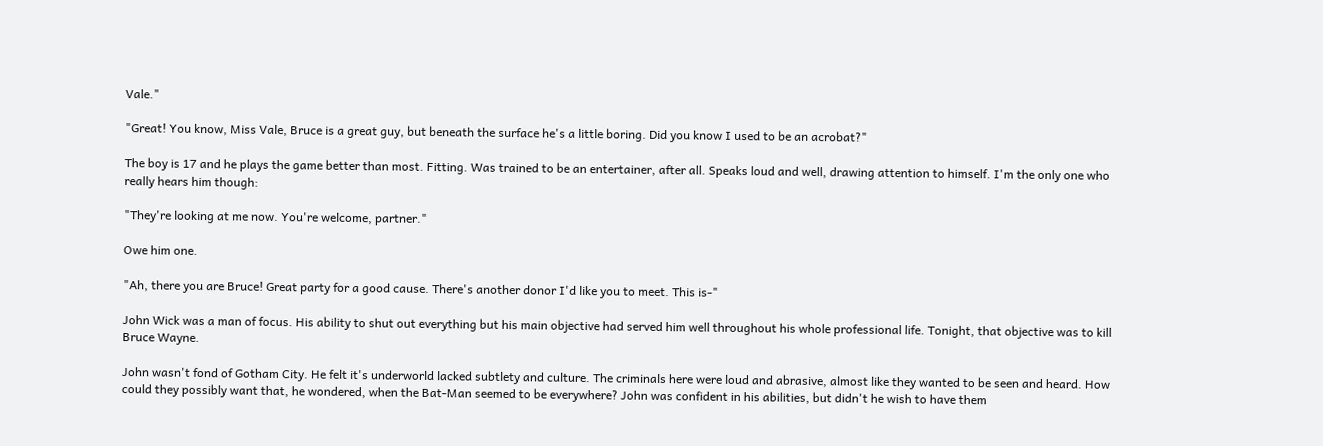Vale."

"Great! You know, Miss Vale, Bruce is a great guy, but beneath the surface he's a little boring. Did you know I used to be an acrobat?"

The boy is 17 and he plays the game better than most. Fitting. Was trained to be an entertainer, after all. Speaks loud and well, drawing attention to himself. I'm the only one who really hears him though:

"They're looking at me now. You're welcome, partner."

Owe him one.

"Ah, there you are Bruce! Great party for a good cause. There's another donor I'd like you to meet. This is-"

John Wick was a man of focus. His ability to shut out everything but his main objective had served him well throughout his whole professional life. Tonight, that objective was to kill Bruce Wayne.

John wasn't fond of Gotham City. He felt it's underworld lacked subtlety and culture. The criminals here were loud and abrasive, almost like they wanted to be seen and heard. How could they possibly want that, he wondered, when the Bat-Man seemed to be everywhere? John was confident in his abilities, but didn't he wish to have them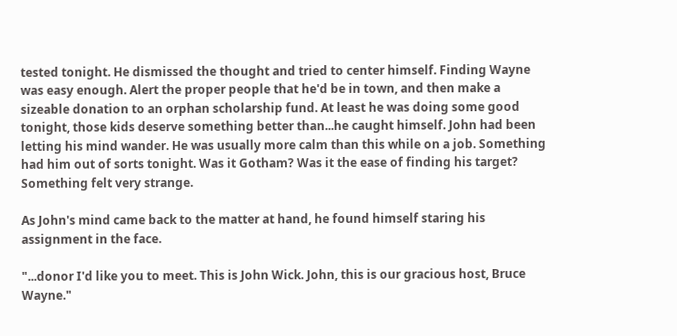tested tonight. He dismissed the thought and tried to center himself. Finding Wayne was easy enough. Alert the proper people that he'd be in town, and then make a sizeable donation to an orphan scholarship fund. At least he was doing some good tonight, those kids deserve something better than...he caught himself. John had been letting his mind wander. He was usually more calm than this while on a job. Something had him out of sorts tonight. Was it Gotham? Was it the ease of finding his target? Something felt very strange.

As John's mind came back to the matter at hand, he found himself staring his assignment in the face.

"...donor I'd like you to meet. This is John Wick. John, this is our gracious host, Bruce Wayne."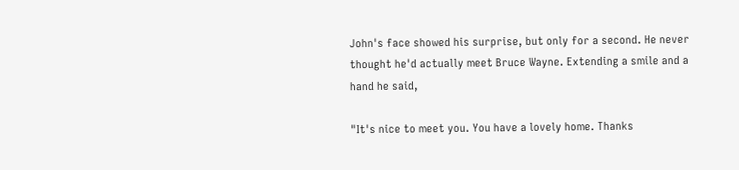John's face showed his surprise, but only for a second. He never thought he'd actually meet Bruce Wayne. Extending a smile and a hand he said,

"It's nice to meet you. You have a lovely home. Thanks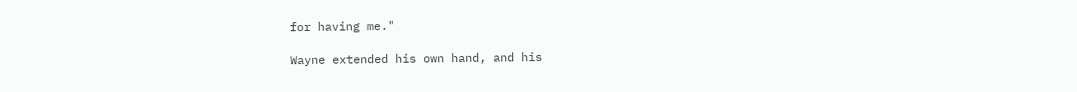for having me."

Wayne extended his own hand, and his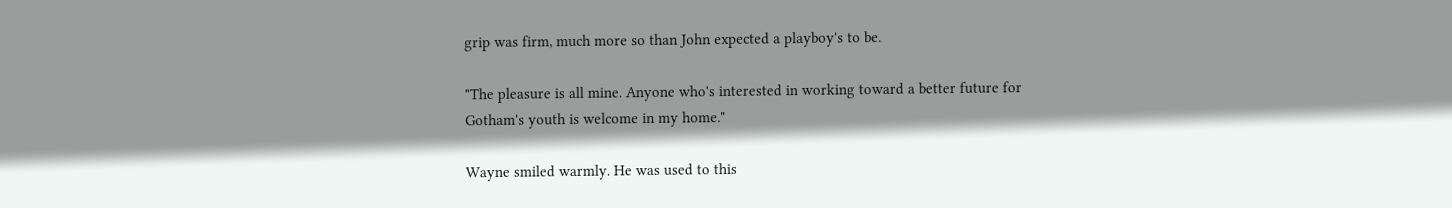grip was firm, much more so than John expected a playboy's to be.

"The pleasure is all mine. Anyone who's interested in working toward a better future for Gotham's youth is welcome in my home."

Wayne smiled warmly. He was used to this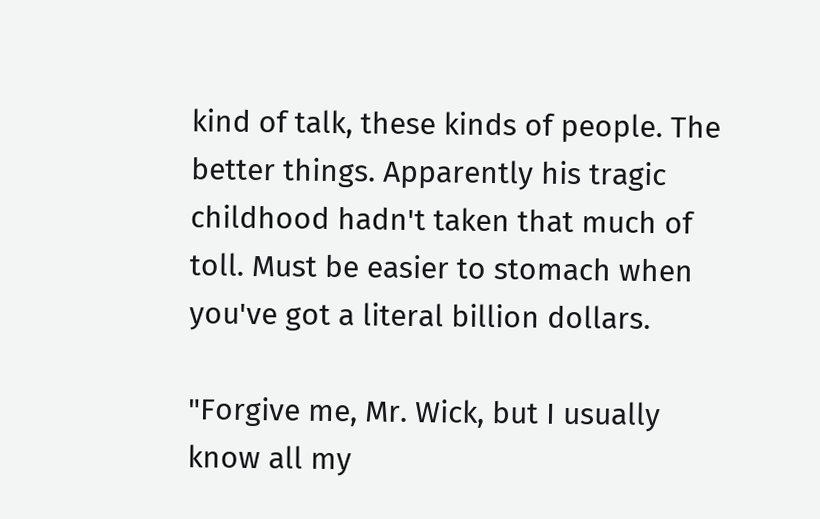kind of talk, these kinds of people. The better things. Apparently his tragic childhood hadn't taken that much of toll. Must be easier to stomach when you've got a literal billion dollars.

"Forgive me, Mr. Wick, but I usually know all my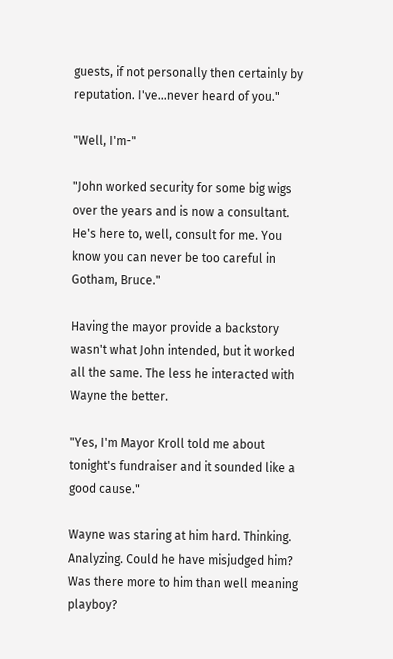guests, if not personally then certainly by reputation. I've...never heard of you."

"Well, I'm-"

"John worked security for some big wigs over the years and is now a consultant. He's here to, well, consult for me. You know you can never be too careful in Gotham, Bruce."

Having the mayor provide a backstory wasn't what John intended, but it worked all the same. The less he interacted with Wayne the better.

"Yes, I'm Mayor Kroll told me about tonight's fundraiser and it sounded like a good cause."

Wayne was staring at him hard. Thinking. Analyzing. Could he have misjudged him? Was there more to him than well meaning playboy?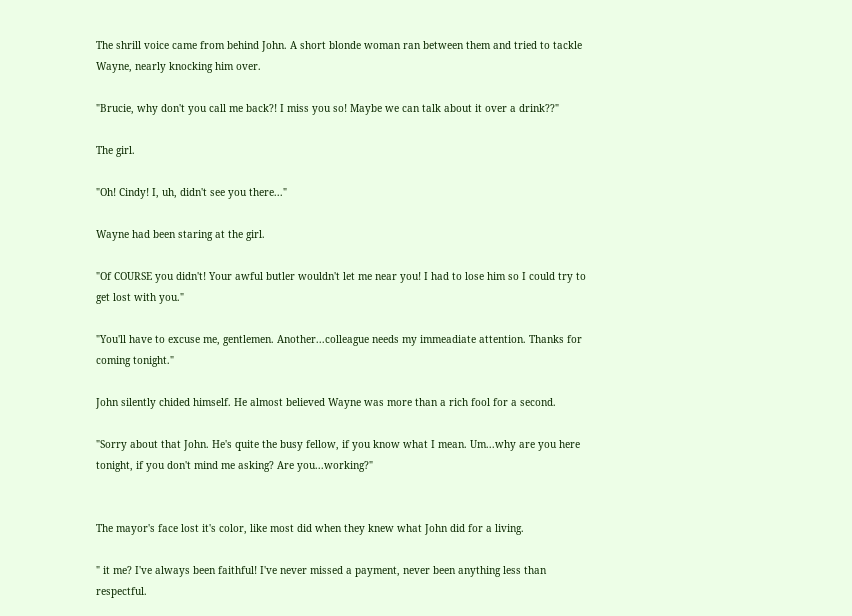The shrill voice came from behind John. A short blonde woman ran between them and tried to tackle Wayne, nearly knocking him over.

"Brucie, why don't you call me back?! I miss you so! Maybe we can talk about it over a drink??"

The girl.

"Oh! Cindy! I, uh, didn't see you there..."

Wayne had been staring at the girl.

"Of COURSE you didn't! Your awful butler wouldn't let me near you! I had to lose him so I could try to get lost with you."

"You'll have to excuse me, gentlemen. Another...colleague needs my immeadiate attention. Thanks for coming tonight."

John silently chided himself. He almost believed Wayne was more than a rich fool for a second.

"Sorry about that John. He's quite the busy fellow, if you know what I mean. Um...why are you here tonight, if you don't mind me asking? Are you...working?"


The mayor's face lost it's color, like most did when they knew what John did for a living.

" it me? I've always been faithful! I've never missed a payment, never been anything less than respectful.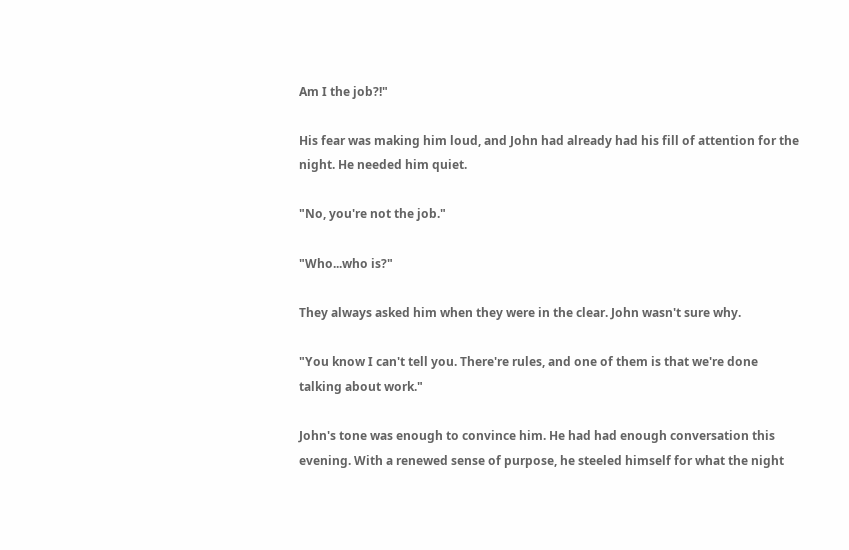Am I the job?!"

His fear was making him loud, and John had already had his fill of attention for the night. He needed him quiet.

"No, you're not the job."

"Who...who is?"

They always asked him when they were in the clear. John wasn't sure why.

"You know I can't tell you. There're rules, and one of them is that we're done talking about work."

John's tone was enough to convince him. He had had enough conversation this evening. With a renewed sense of purpose, he steeled himself for what the night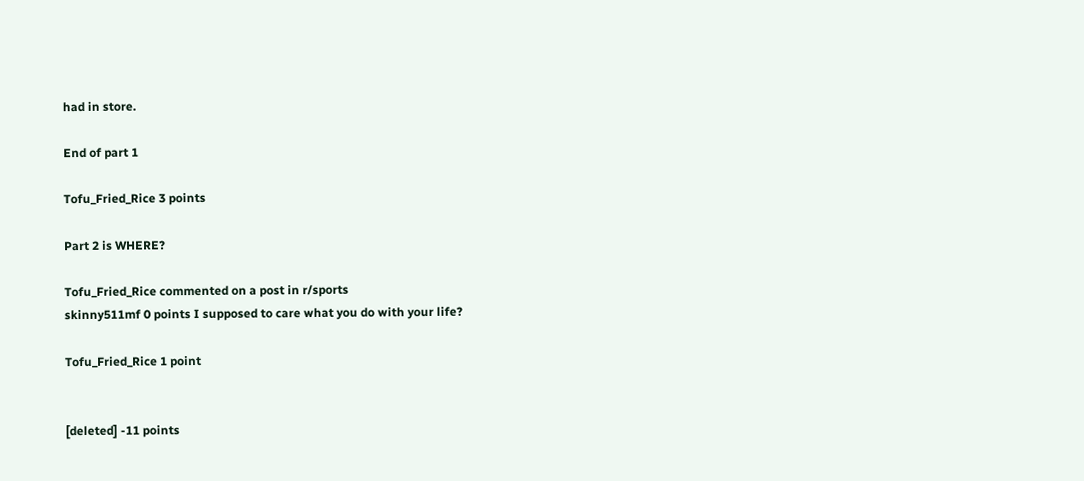had in store.

End of part 1

Tofu_Fried_Rice 3 points

Part 2 is WHERE?

Tofu_Fried_Rice commented on a post in r/sports
skinny511mf 0 points I supposed to care what you do with your life?

Tofu_Fried_Rice 1 point


[deleted] -11 points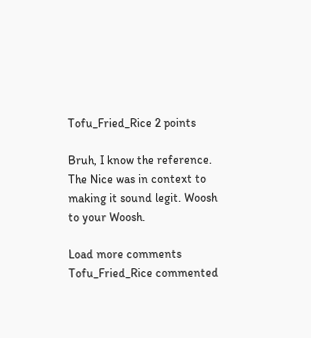Tofu_Fried_Rice 2 points

Bruh, I know the reference. The Nice was in context to making it sound legit. Woosh to your Woosh.

Load more comments
Tofu_Fried_Rice commented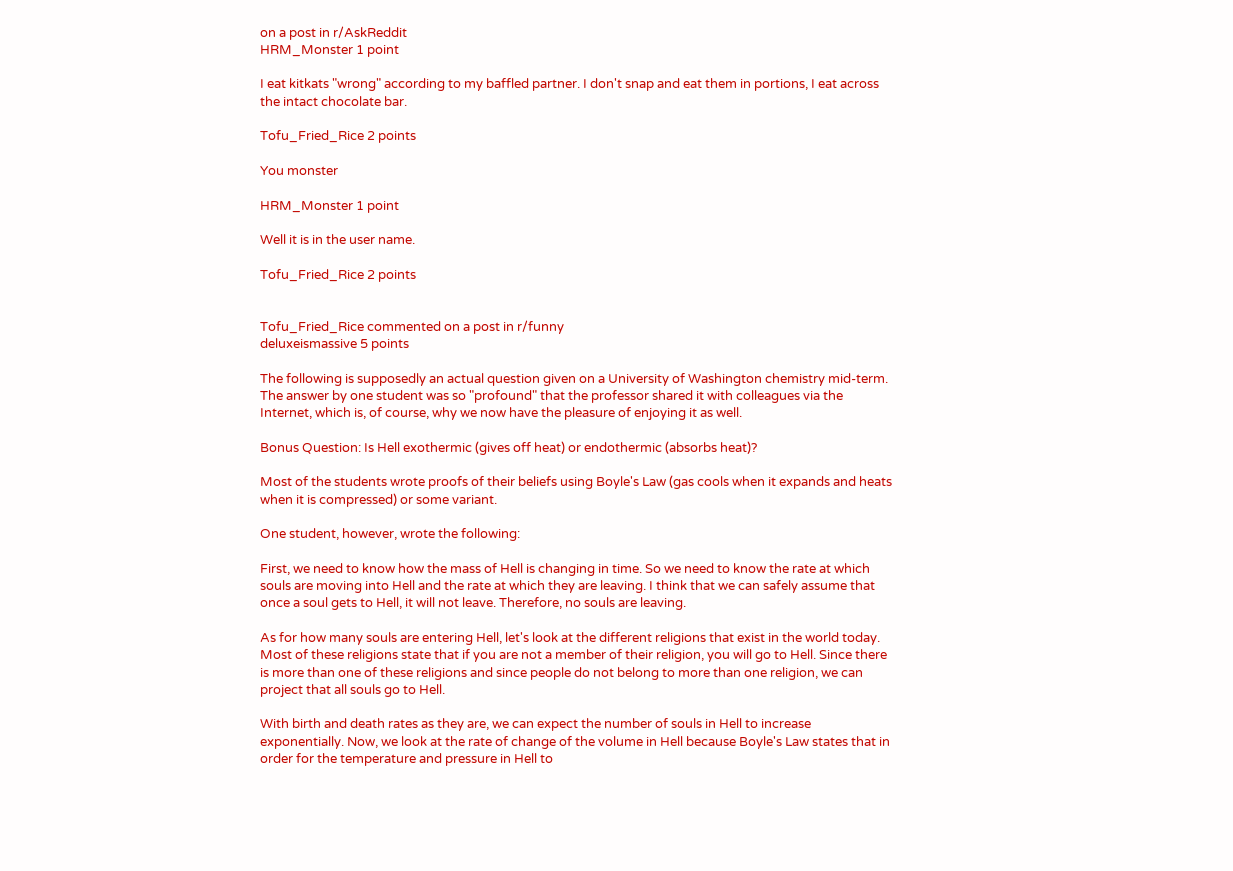on a post in r/AskReddit
HRM_Monster 1 point

I eat kitkats "wrong" according to my baffled partner. I don't snap and eat them in portions, I eat across the intact chocolate bar.

Tofu_Fried_Rice 2 points

You monster

HRM_Monster 1 point

Well it is in the user name.

Tofu_Fried_Rice 2 points


Tofu_Fried_Rice commented on a post in r/funny
deluxeismassive 5 points

The following is supposedly an actual question given on a University of Washington chemistry mid-term. The answer by one student was so "profound" that the professor shared it with colleagues via the Internet, which is, of course, why we now have the pleasure of enjoying it as well.

Bonus Question: Is Hell exothermic (gives off heat) or endothermic (absorbs heat)?

Most of the students wrote proofs of their beliefs using Boyle's Law (gas cools when it expands and heats when it is compressed) or some variant.

One student, however, wrote the following:

First, we need to know how the mass of Hell is changing in time. So we need to know the rate at which souls are moving into Hell and the rate at which they are leaving. I think that we can safely assume that once a soul gets to Hell, it will not leave. Therefore, no souls are leaving.

As for how many souls are entering Hell, let's look at the different religions that exist in the world today. Most of these religions state that if you are not a member of their religion, you will go to Hell. Since there is more than one of these religions and since people do not belong to more than one religion, we can project that all souls go to Hell.

With birth and death rates as they are, we can expect the number of souls in Hell to increase exponentially. Now, we look at the rate of change of the volume in Hell because Boyle's Law states that in order for the temperature and pressure in Hell to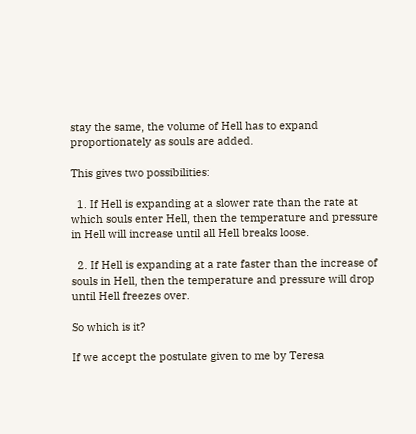stay the same, the volume of Hell has to expand proportionately as souls are added.

This gives two possibilities:

  1. If Hell is expanding at a slower rate than the rate at which souls enter Hell, then the temperature and pressure in Hell will increase until all Hell breaks loose.

  2. If Hell is expanding at a rate faster than the increase of souls in Hell, then the temperature and pressure will drop until Hell freezes over.

So which is it?

If we accept the postulate given to me by Teresa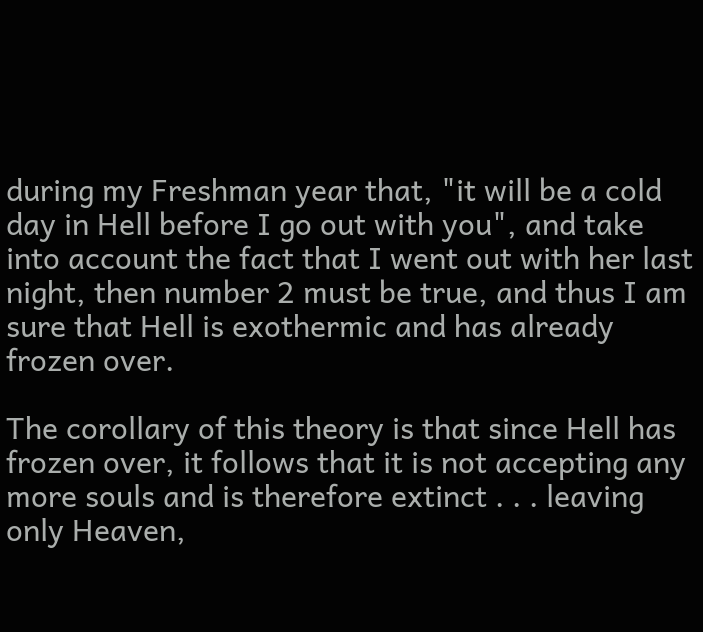during my Freshman year that, "it will be a cold day in Hell before I go out with you", and take into account the fact that I went out with her last night, then number 2 must be true, and thus I am sure that Hell is exothermic and has already frozen over.

The corollary of this theory is that since Hell has frozen over, it follows that it is not accepting any more souls and is therefore extinct . . . leaving only Heaven,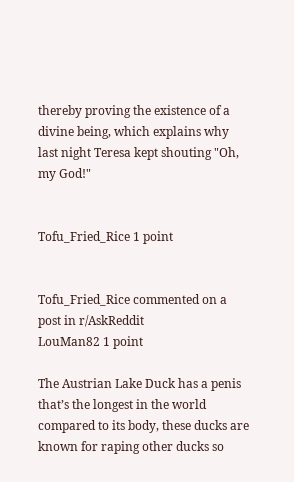thereby proving the existence of a divine being, which explains why last night Teresa kept shouting "Oh, my God!"


Tofu_Fried_Rice 1 point


Tofu_Fried_Rice commented on a post in r/AskReddit
LouMan82 1 point

The Austrian Lake Duck has a penis that’s the longest in the world compared to its body, these ducks are known for raping other ducks so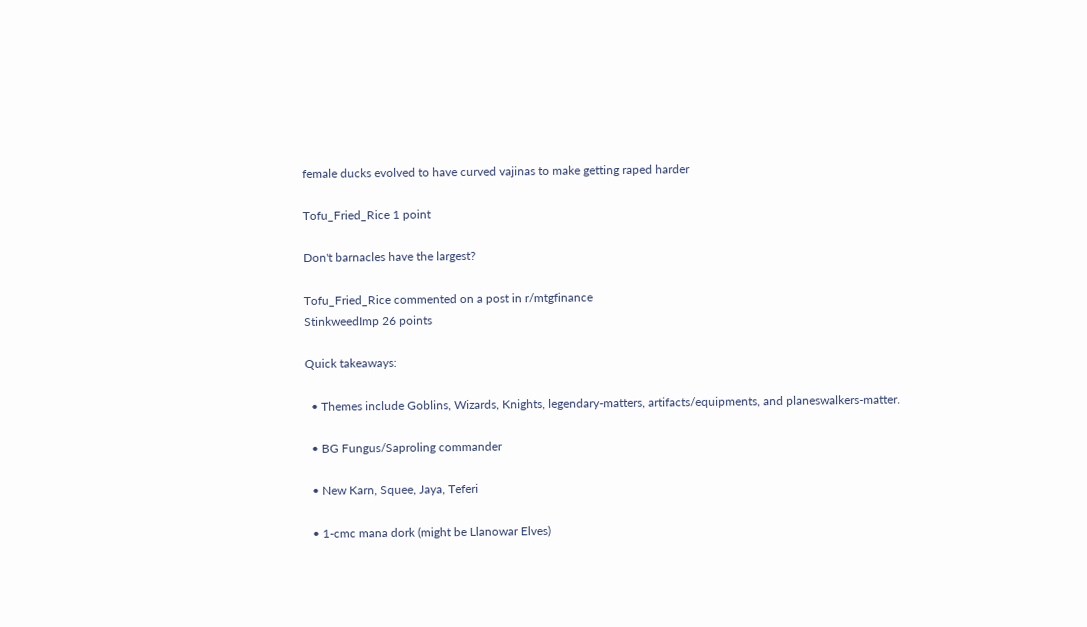female ducks evolved to have curved vajinas to make getting raped harder

Tofu_Fried_Rice 1 point

Don't barnacles have the largest?

Tofu_Fried_Rice commented on a post in r/mtgfinance
StinkweedImp 26 points

Quick takeaways:

  • Themes include Goblins, Wizards, Knights, legendary-matters, artifacts/equipments, and planeswalkers-matter.

  • BG Fungus/Saproling commander

  • New Karn, Squee, Jaya, Teferi

  • 1-cmc mana dork (might be Llanowar Elves)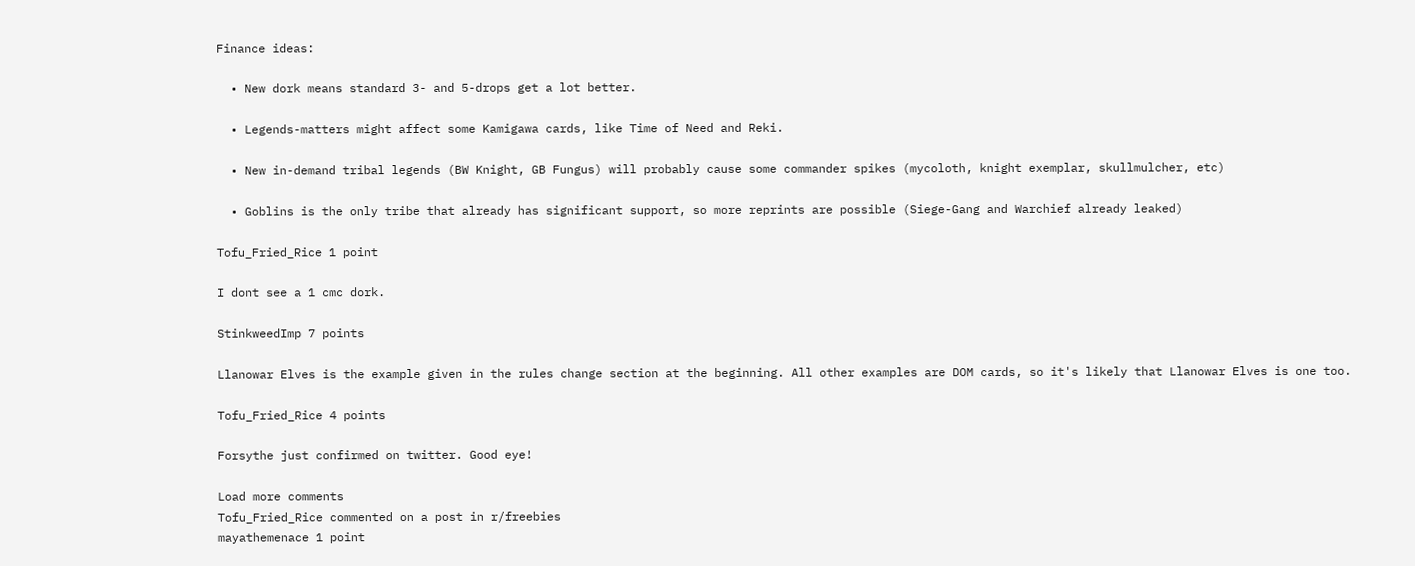Finance ideas:

  • New dork means standard 3- and 5-drops get a lot better.

  • Legends-matters might affect some Kamigawa cards, like Time of Need and Reki.

  • New in-demand tribal legends (BW Knight, GB Fungus) will probably cause some commander spikes (mycoloth, knight exemplar, skullmulcher, etc)

  • Goblins is the only tribe that already has significant support, so more reprints are possible (Siege-Gang and Warchief already leaked)

Tofu_Fried_Rice 1 point

I dont see a 1 cmc dork.

StinkweedImp 7 points

Llanowar Elves is the example given in the rules change section at the beginning. All other examples are DOM cards, so it's likely that Llanowar Elves is one too.

Tofu_Fried_Rice 4 points

Forsythe just confirmed on twitter. Good eye!

Load more comments
Tofu_Fried_Rice commented on a post in r/freebies
mayathemenace 1 point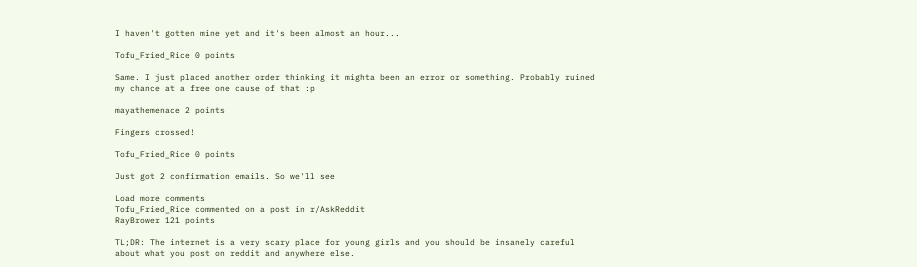I haven't gotten mine yet and it's been almost an hour...

Tofu_Fried_Rice 0 points

Same. I just placed another order thinking it mighta been an error or something. Probably ruined my chance at a free one cause of that :p

mayathemenace 2 points

Fingers crossed!

Tofu_Fried_Rice 0 points

Just got 2 confirmation emails. So we'll see

Load more comments
Tofu_Fried_Rice commented on a post in r/AskReddit
RayBrower 121 points

TL;DR: The internet is a very scary place for young girls and you should be insanely careful about what you post on reddit and anywhere else.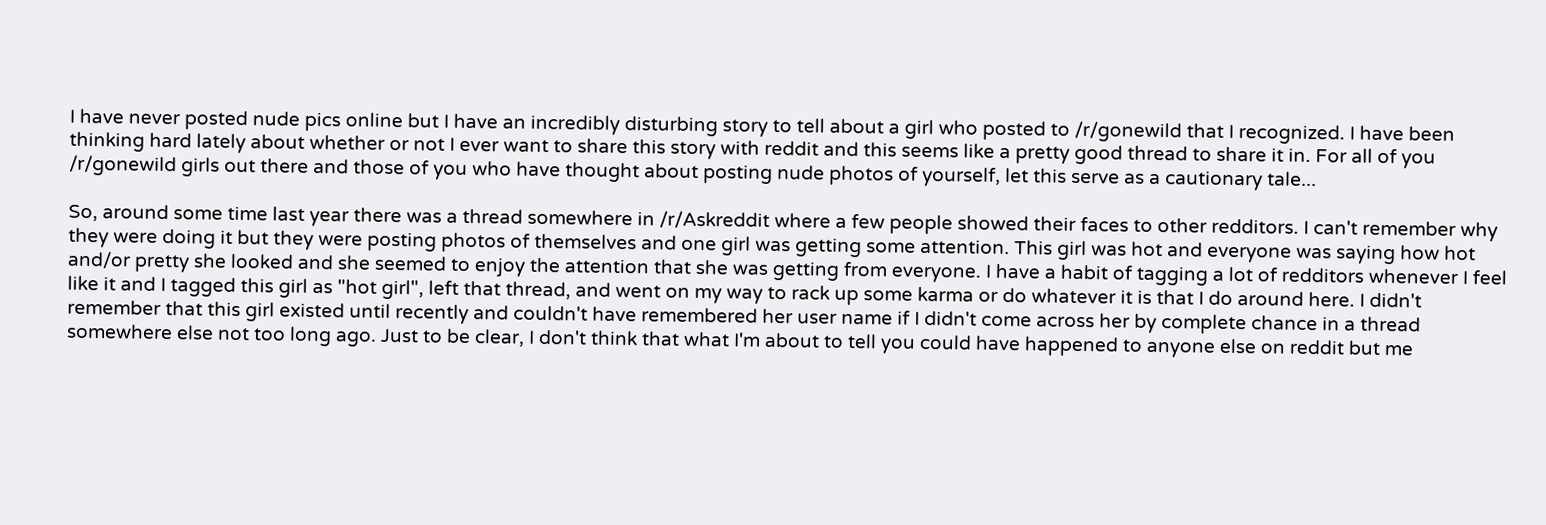I have never posted nude pics online but I have an incredibly disturbing story to tell about a girl who posted to /r/gonewild that I recognized. I have been thinking hard lately about whether or not I ever want to share this story with reddit and this seems like a pretty good thread to share it in. For all of you /r/gonewild girls out there and those of you who have thought about posting nude photos of yourself, let this serve as a cautionary tale...

So, around some time last year there was a thread somewhere in /r/Askreddit where a few people showed their faces to other redditors. I can't remember why they were doing it but they were posting photos of themselves and one girl was getting some attention. This girl was hot and everyone was saying how hot and/or pretty she looked and she seemed to enjoy the attention that she was getting from everyone. I have a habit of tagging a lot of redditors whenever I feel like it and I tagged this girl as "hot girl", left that thread, and went on my way to rack up some karma or do whatever it is that I do around here. I didn't remember that this girl existed until recently and couldn't have remembered her user name if I didn't come across her by complete chance in a thread somewhere else not too long ago. Just to be clear, I don't think that what I'm about to tell you could have happened to anyone else on reddit but me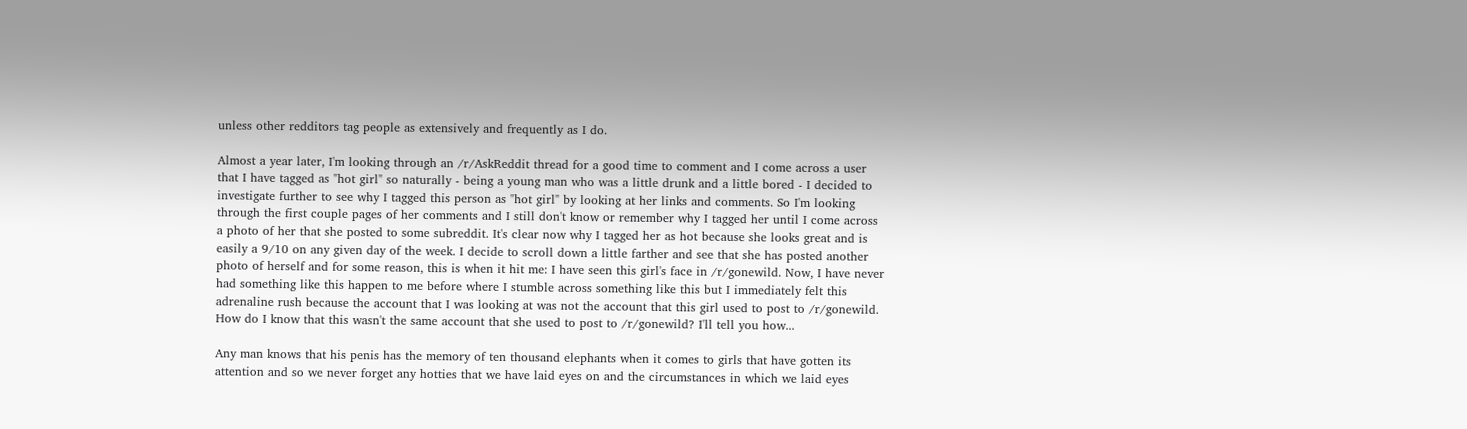unless other redditors tag people as extensively and frequently as I do.

Almost a year later, I'm looking through an /r/AskReddit thread for a good time to comment and I come across a user that I have tagged as "hot girl" so naturally - being a young man who was a little drunk and a little bored - I decided to investigate further to see why I tagged this person as "hot girl" by looking at her links and comments. So I'm looking through the first couple pages of her comments and I still don't know or remember why I tagged her until I come across a photo of her that she posted to some subreddit. It's clear now why I tagged her as hot because she looks great and is easily a 9/10 on any given day of the week. I decide to scroll down a little farther and see that she has posted another photo of herself and for some reason, this is when it hit me: I have seen this girl's face in /r/gonewild. Now, I have never had something like this happen to me before where I stumble across something like this but I immediately felt this adrenaline rush because the account that I was looking at was not the account that this girl used to post to /r/gonewild. How do I know that this wasn't the same account that she used to post to /r/gonewild? I'll tell you how...

Any man knows that his penis has the memory of ten thousand elephants when it comes to girls that have gotten its attention and so we never forget any hotties that we have laid eyes on and the circumstances in which we laid eyes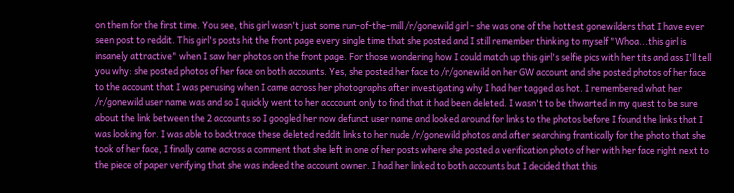on them for the first time. You see, this girl wasn't just some run-of-the-mill /r/gonewild girl - she was one of the hottest gonewilders that I have ever seen post to reddit. This girl's posts hit the front page every single time that she posted and I still remember thinking to myself "Whoa...this girl is insanely attractive" when I saw her photos on the front page. For those wondering how I could match up this girl's selfie pics with her tits and ass I'll tell you why: she posted photos of her face on both accounts. Yes, she posted her face to /r/gonewild on her GW account and she posted photos of her face to the account that I was perusing when I came across her photographs after investigating why I had her tagged as hot. I remembered what her /r/gonewild user name was and so I quickly went to her acccount only to find that it had been deleted. I wasn't to be thwarted in my quest to be sure about the link between the 2 accounts so I googled her now defunct user name and looked around for links to the photos before I found the links that I was looking for. I was able to backtrace these deleted reddit links to her nude /r/gonewild photos and after searching frantically for the photo that she took of her face, I finally came across a comment that she left in one of her posts where she posted a verification photo of her with her face right next to the piece of paper verifying that she was indeed the account owner. I had her linked to both accounts but I decided that this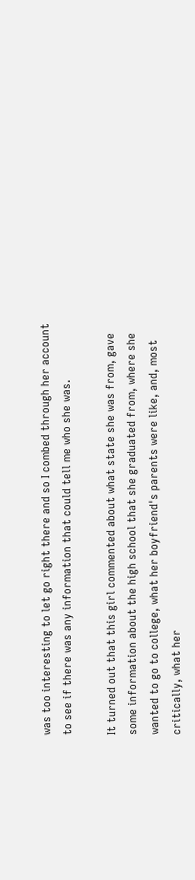was too interesting to let go right there and so I combed through her account to see if there was any information that could tell me who she was.

It turned out that this girl commented about what state she was from, gave some information about the high school that she graduated from, where she wanted to go to college, what her boyfriend's parents were like, and, most critically, what her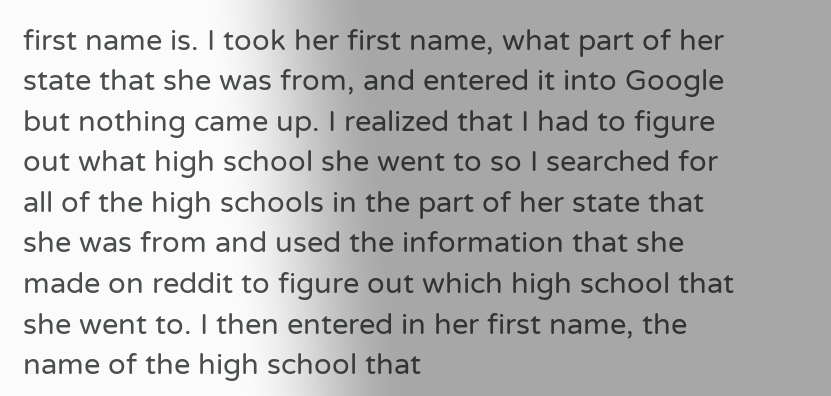first name is. I took her first name, what part of her state that she was from, and entered it into Google but nothing came up. I realized that I had to figure out what high school she went to so I searched for all of the high schools in the part of her state that she was from and used the information that she made on reddit to figure out which high school that she went to. I then entered in her first name, the name of the high school that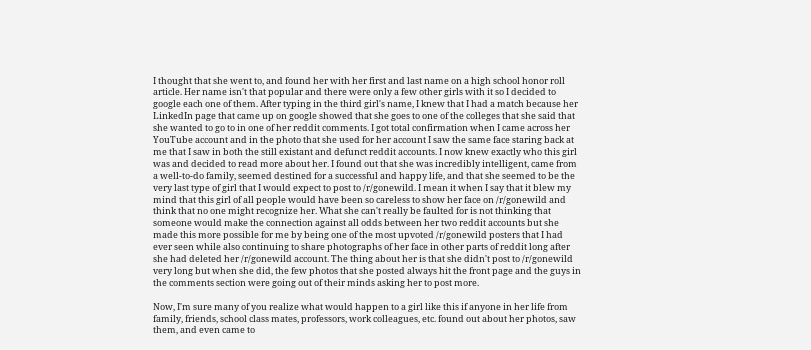I thought that she went to, and found her with her first and last name on a high school honor roll article. Her name isn't that popular and there were only a few other girls with it so I decided to google each one of them. After typing in the third girl's name, I knew that I had a match because her LinkedIn page that came up on google showed that she goes to one of the colleges that she said that she wanted to go to in one of her reddit comments. I got total confirmation when I came across her YouTube account and in the photo that she used for her account I saw the same face staring back at me that I saw in both the still existant and defunct reddit accounts. I now knew exactly who this girl was and decided to read more about her. I found out that she was incredibly intelligent, came from a well-to-do family, seemed destined for a successful and happy life, and that she seemed to be the very last type of girl that I would expect to post to /r/gonewild. I mean it when I say that it blew my mind that this girl of all people would have been so careless to show her face on /r/gonewild and think that no one might recognize her. What she can't really be faulted for is not thinking that someone would make the connection against all odds between her two reddit accounts but she made this more possible for me by being one of the most upvoted /r/gonewild posters that I had ever seen while also continuing to share photographs of her face in other parts of reddit long after she had deleted her /r/gonewild account. The thing about her is that she didn't post to /r/gonewild very long but when she did, the few photos that she posted always hit the front page and the guys in the comments section were going out of their minds asking her to post more.

Now, I'm sure many of you realize what would happen to a girl like this if anyone in her life from family, friends, school class mates, professors, work colleagues, etc. found out about her photos, saw them, and even came to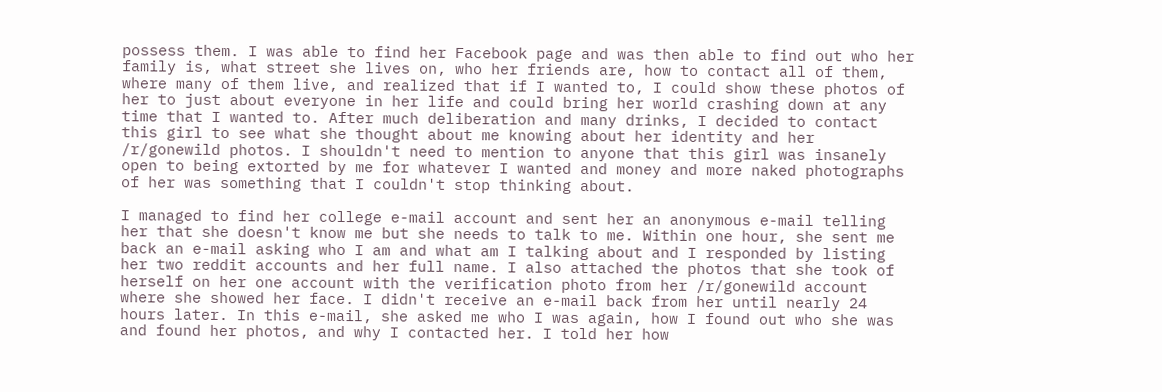possess them. I was able to find her Facebook page and was then able to find out who her family is, what street she lives on, who her friends are, how to contact all of them, where many of them live, and realized that if I wanted to, I could show these photos of her to just about everyone in her life and could bring her world crashing down at any time that I wanted to. After much deliberation and many drinks, I decided to contact this girl to see what she thought about me knowing about her identity and her /r/gonewild photos. I shouldn't need to mention to anyone that this girl was insanely open to being extorted by me for whatever I wanted and money and more naked photographs of her was something that I couldn't stop thinking about.

I managed to find her college e-mail account and sent her an anonymous e-mail telling her that she doesn't know me but she needs to talk to me. Within one hour, she sent me back an e-mail asking who I am and what am I talking about and I responded by listing her two reddit accounts and her full name. I also attached the photos that she took of herself on her one account with the verification photo from her /r/gonewild account where she showed her face. I didn't receive an e-mail back from her until nearly 24 hours later. In this e-mail, she asked me who I was again, how I found out who she was and found her photos, and why I contacted her. I told her how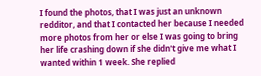I found the photos, that I was just an unknown redditor, and that I contacted her because I needed more photos from her or else I was going to bring her life crashing down if she didn't give me what I wanted within 1 week. She replied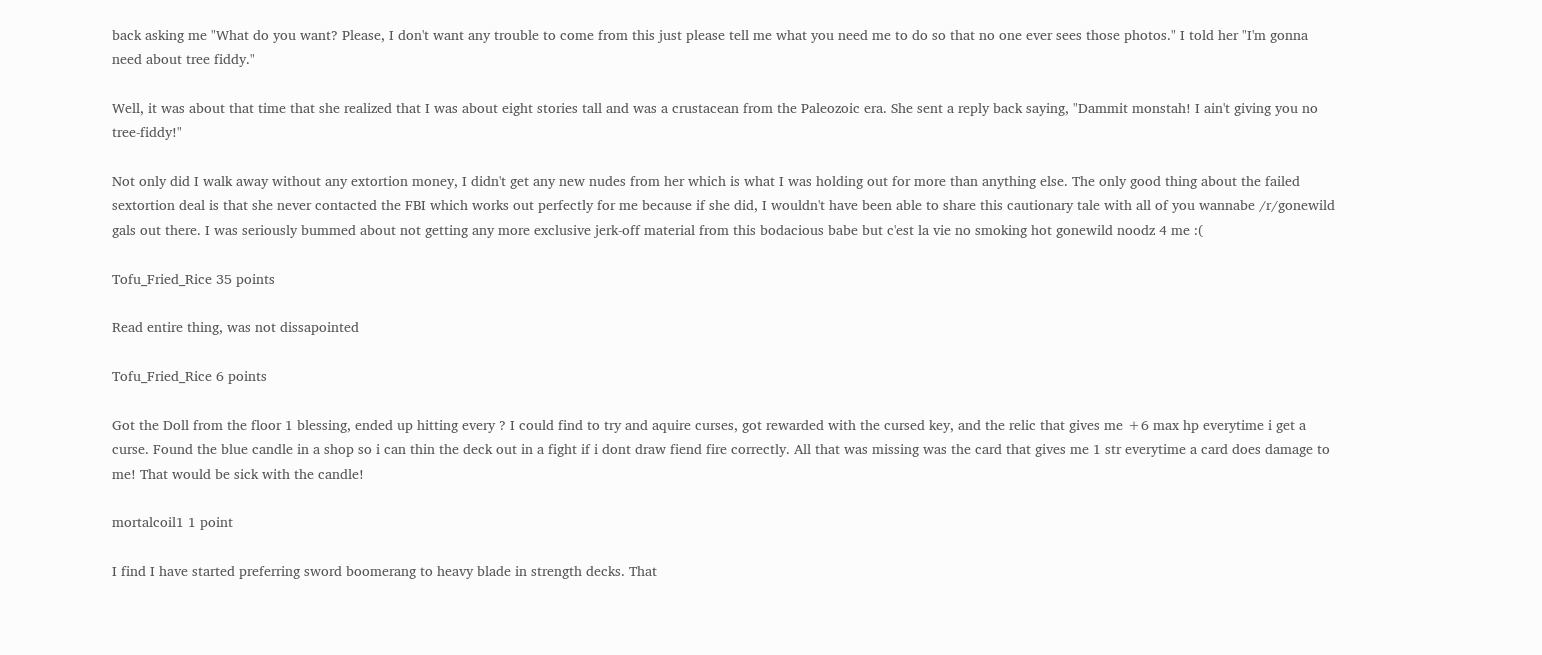back asking me "What do you want? Please, I don't want any trouble to come from this just please tell me what you need me to do so that no one ever sees those photos." I told her "I'm gonna need about tree fiddy."

Well, it was about that time that she realized that I was about eight stories tall and was a crustacean from the Paleozoic era. She sent a reply back saying, "Dammit monstah! I ain't giving you no tree-fiddy!"

Not only did I walk away without any extortion money, I didn't get any new nudes from her which is what I was holding out for more than anything else. The only good thing about the failed sextortion deal is that she never contacted the FBI which works out perfectly for me because if she did, I wouldn't have been able to share this cautionary tale with all of you wannabe /r/gonewild gals out there. I was seriously bummed about not getting any more exclusive jerk-off material from this bodacious babe but c'est la vie no smoking hot gonewild noodz 4 me :(

Tofu_Fried_Rice 35 points

Read entire thing, was not dissapointed

Tofu_Fried_Rice 6 points

Got the Doll from the floor 1 blessing, ended up hitting every ? I could find to try and aquire curses, got rewarded with the cursed key, and the relic that gives me +6 max hp everytime i get a curse. Found the blue candle in a shop so i can thin the deck out in a fight if i dont draw fiend fire correctly. All that was missing was the card that gives me 1 str everytime a card does damage to me! That would be sick with the candle!

mortalcoil1 1 point

I find I have started preferring sword boomerang to heavy blade in strength decks. That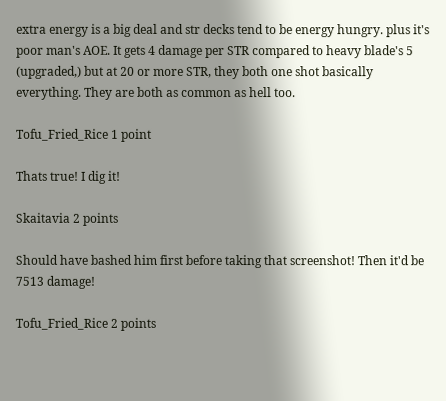extra energy is a big deal and str decks tend to be energy hungry. plus it's poor man's AOE. It gets 4 damage per STR compared to heavy blade's 5 (upgraded,) but at 20 or more STR, they both one shot basically everything. They are both as common as hell too.

Tofu_Fried_Rice 1 point

Thats true! I dig it!

Skaitavia 2 points

Should have bashed him first before taking that screenshot! Then it'd be 7513 damage!

Tofu_Fried_Rice 2 points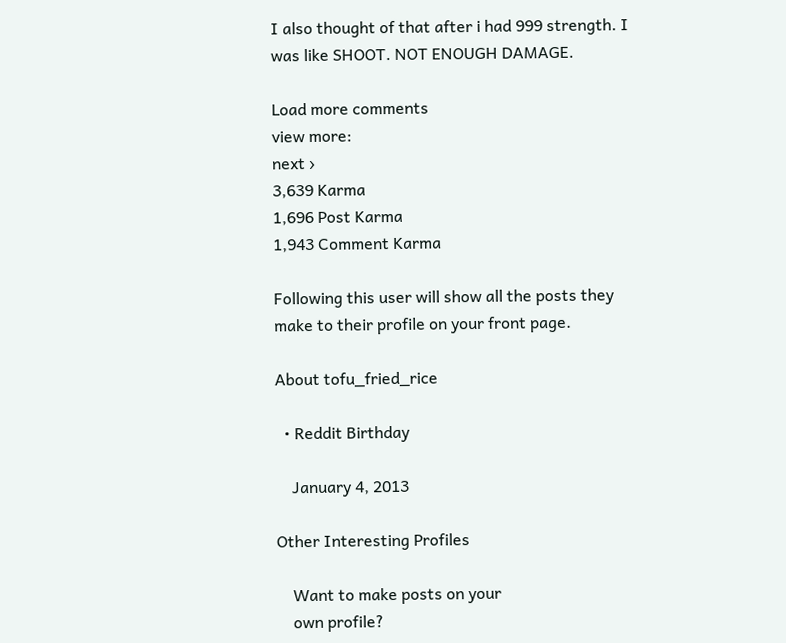I also thought of that after i had 999 strength. I was like SHOOT. NOT ENOUGH DAMAGE.

Load more comments
view more:
next ›
3,639 Karma
1,696 Post Karma
1,943 Comment Karma

Following this user will show all the posts they make to their profile on your front page.

About tofu_fried_rice

  • Reddit Birthday

    January 4, 2013

Other Interesting Profiles

    Want to make posts on your
    own profile?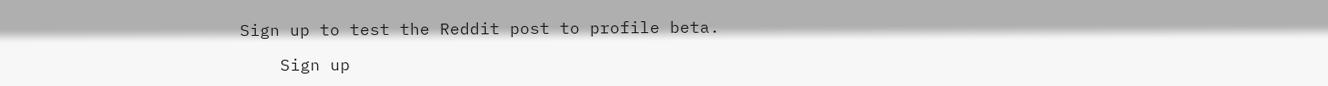Sign up to test the Reddit post to profile beta.

    Sign up